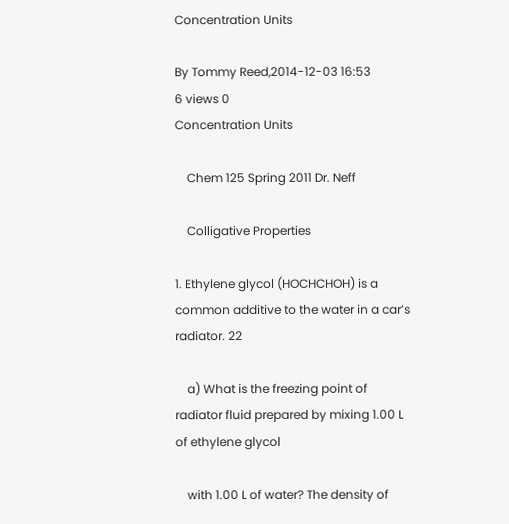Concentration Units

By Tommy Reed,2014-12-03 16:53
6 views 0
Concentration Units

    Chem 125 Spring 2011 Dr. Neff

    Colligative Properties

1. Ethylene glycol (HOCHCHOH) is a common additive to the water in a car’s radiator. 22

    a) What is the freezing point of radiator fluid prepared by mixing 1.00 L of ethylene glycol

    with 1.00 L of water? The density of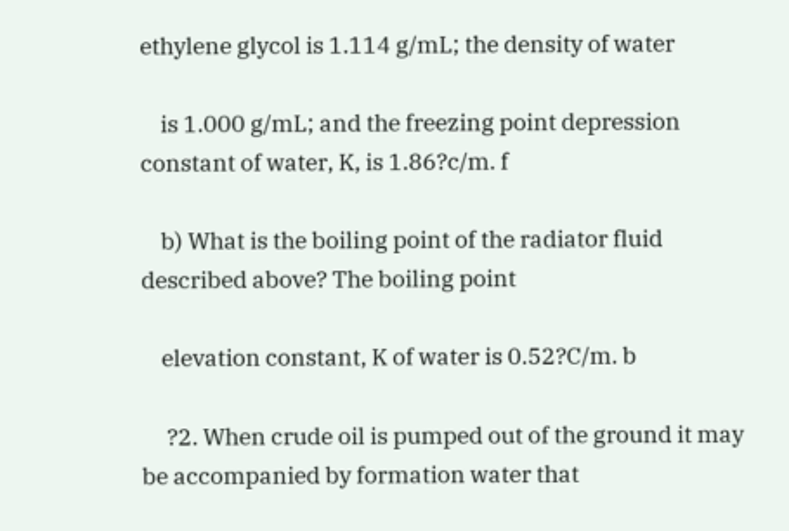ethylene glycol is 1.114 g/mL; the density of water

    is 1.000 g/mL; and the freezing point depression constant of water, K, is 1.86?c/m. f

    b) What is the boiling point of the radiator fluid described above? The boiling point

    elevation constant, K of water is 0.52?C/m. b

     ?2. When crude oil is pumped out of the ground it may be accompanied by formation water that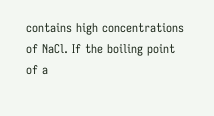contains high concentrations of NaCl. If the boiling point of a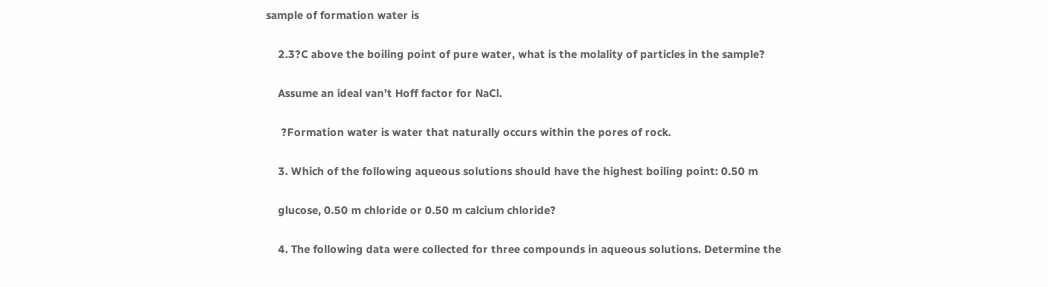sample of formation water is

    2.3?C above the boiling point of pure water, what is the molality of particles in the sample?

    Assume an ideal van’t Hoff factor for NaCl.

     ?Formation water is water that naturally occurs within the pores of rock.

    3. Which of the following aqueous solutions should have the highest boiling point: 0.50 m

    glucose, 0.50 m chloride or 0.50 m calcium chloride?

    4. The following data were collected for three compounds in aqueous solutions. Determine the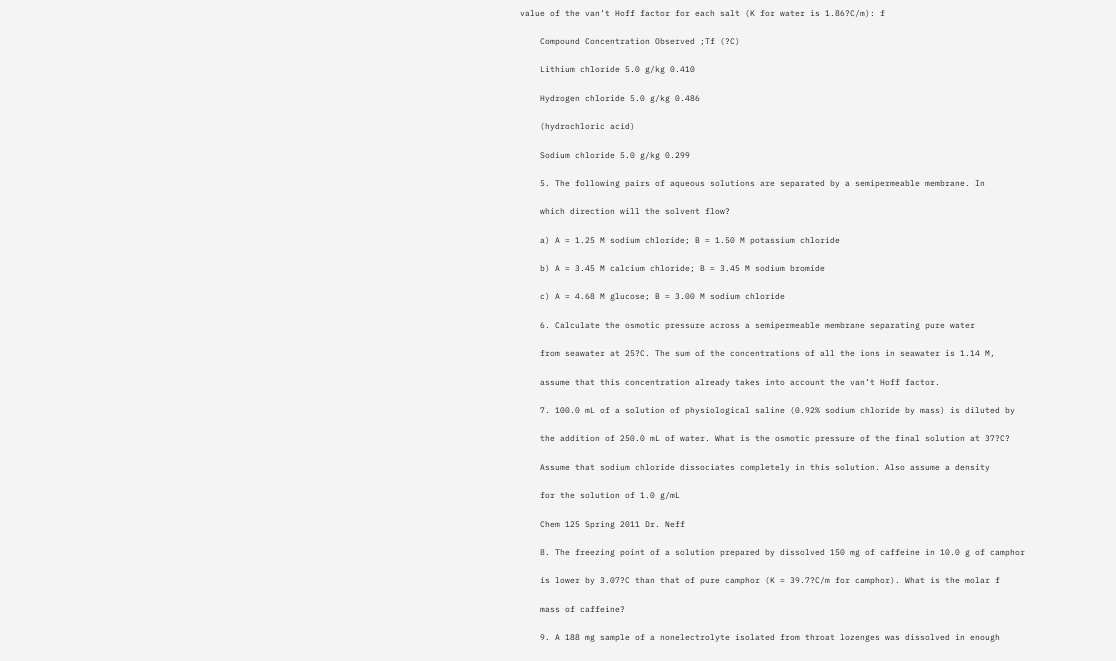value of the van’t Hoff factor for each salt (K for water is 1.86?C/m): f

    Compound Concentration Observed ;Tf (?C)

    Lithium chloride 5.0 g/kg 0.410

    Hydrogen chloride 5.0 g/kg 0.486

    (hydrochloric acid)

    Sodium chloride 5.0 g/kg 0.299

    5. The following pairs of aqueous solutions are separated by a semipermeable membrane. In

    which direction will the solvent flow?

    a) A = 1.25 M sodium chloride; B = 1.50 M potassium chloride

    b) A = 3.45 M calcium chloride; B = 3.45 M sodium bromide

    c) A = 4.68 M glucose; B = 3.00 M sodium chloride

    6. Calculate the osmotic pressure across a semipermeable membrane separating pure water

    from seawater at 25?C. The sum of the concentrations of all the ions in seawater is 1.14 M,

    assume that this concentration already takes into account the van’t Hoff factor.

    7. 100.0 mL of a solution of physiological saline (0.92% sodium chloride by mass) is diluted by

    the addition of 250.0 mL of water. What is the osmotic pressure of the final solution at 37?C?

    Assume that sodium chloride dissociates completely in this solution. Also assume a density

    for the solution of 1.0 g/mL

    Chem 125 Spring 2011 Dr. Neff

    8. The freezing point of a solution prepared by dissolved 150 mg of caffeine in 10.0 g of camphor

    is lower by 3.07?C than that of pure camphor (K = 39.7?C/m for camphor). What is the molar f

    mass of caffeine?

    9. A 188 mg sample of a nonelectrolyte isolated from throat lozenges was dissolved in enough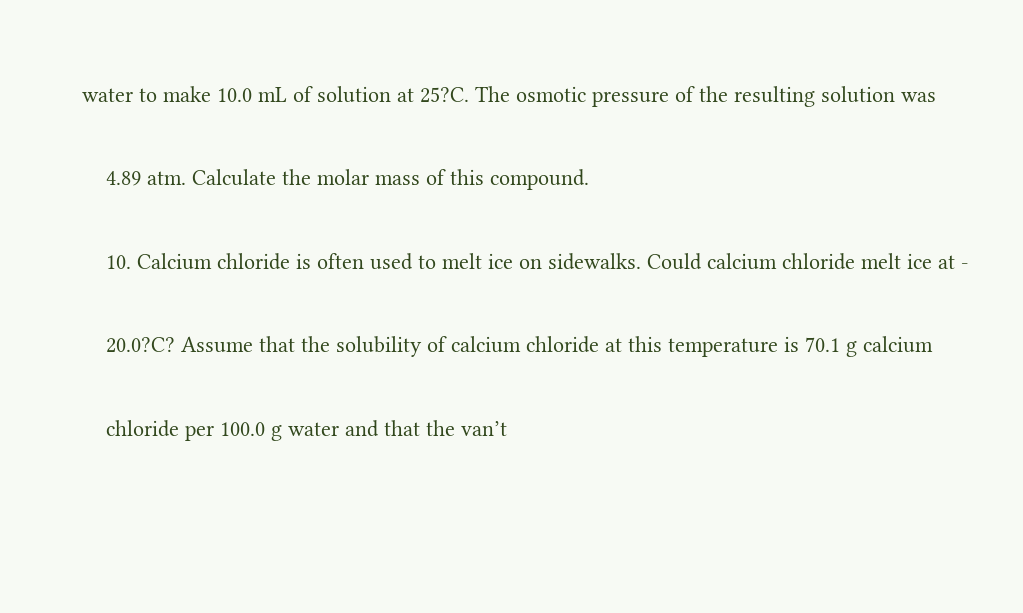water to make 10.0 mL of solution at 25?C. The osmotic pressure of the resulting solution was

    4.89 atm. Calculate the molar mass of this compound.

    10. Calcium chloride is often used to melt ice on sidewalks. Could calcium chloride melt ice at -

    20.0?C? Assume that the solubility of calcium chloride at this temperature is 70.1 g calcium

    chloride per 100.0 g water and that the van’t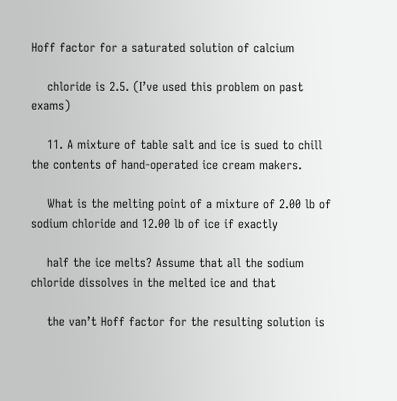Hoff factor for a saturated solution of calcium

    chloride is 2.5. (I’ve used this problem on past exams)

    11. A mixture of table salt and ice is sued to chill the contents of hand-operated ice cream makers.

    What is the melting point of a mixture of 2.00 lb of sodium chloride and 12.00 lb of ice if exactly

    half the ice melts? Assume that all the sodium chloride dissolves in the melted ice and that

    the van’t Hoff factor for the resulting solution is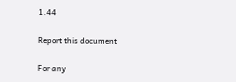1.44

Report this document

For any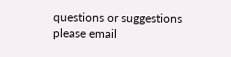questions or suggestions please email